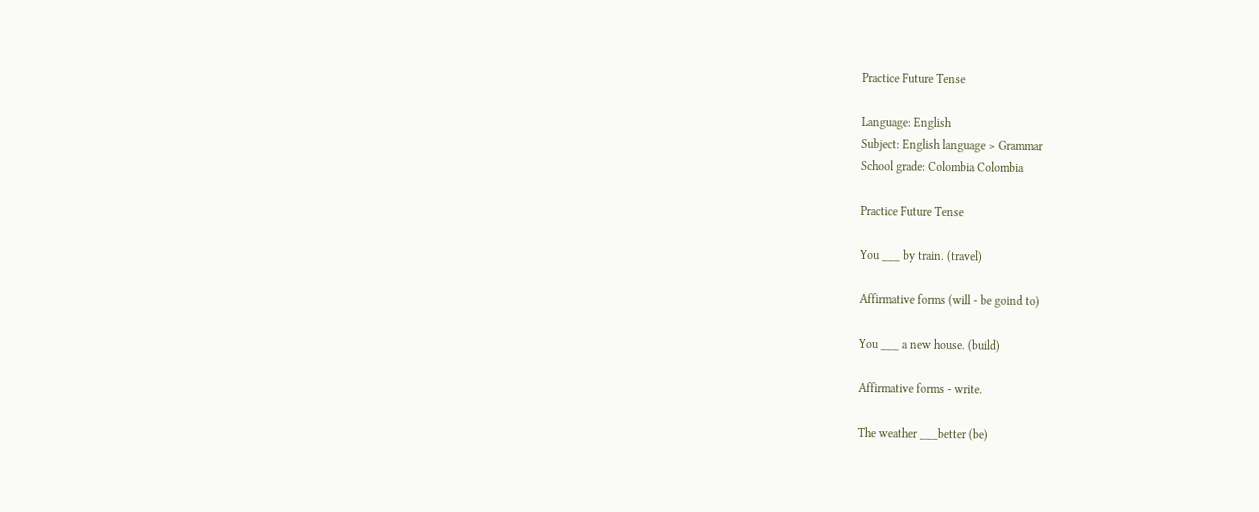Practice Future Tense

Language: English
Subject: English language > Grammar
School grade: Colombia Colombia

Practice Future Tense

You ___ by train. (travel)

Affirmative forms (will - be goind to)

You ___ a new house. (build)

Affirmative forms - write.

The weather ___better (be)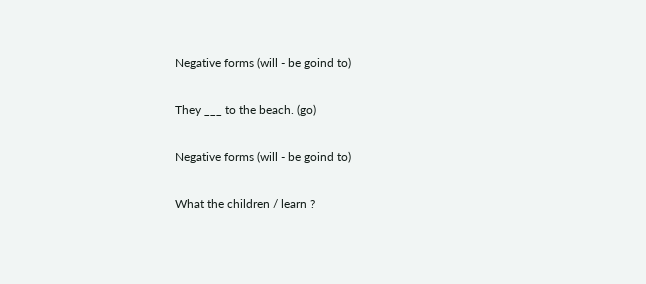Negative forms (will - be goind to)

They ___ to the beach. (go)

Negative forms (will - be goind to)

What the children / learn ?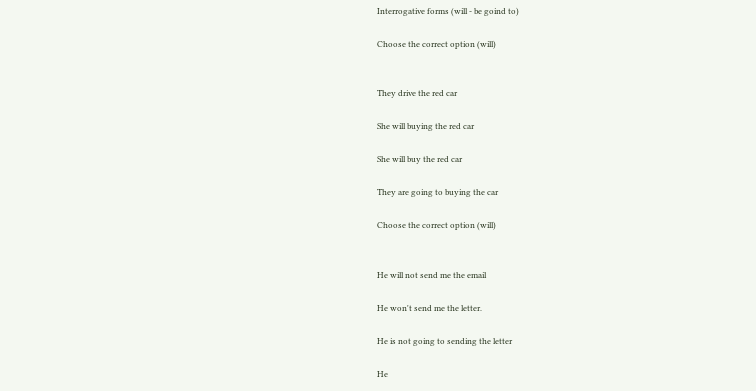Interrogative forms (will - be goind to)

Choose the correct option (will)


They drive the red car

She will buying the red car

She will buy the red car

They are going to buying the car

Choose the correct option (will)


He will not send me the email

He won't send me the letter.

He is not going to sending the letter

He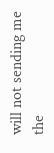will not sending me the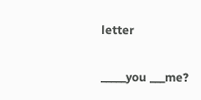letter

_____you ___me?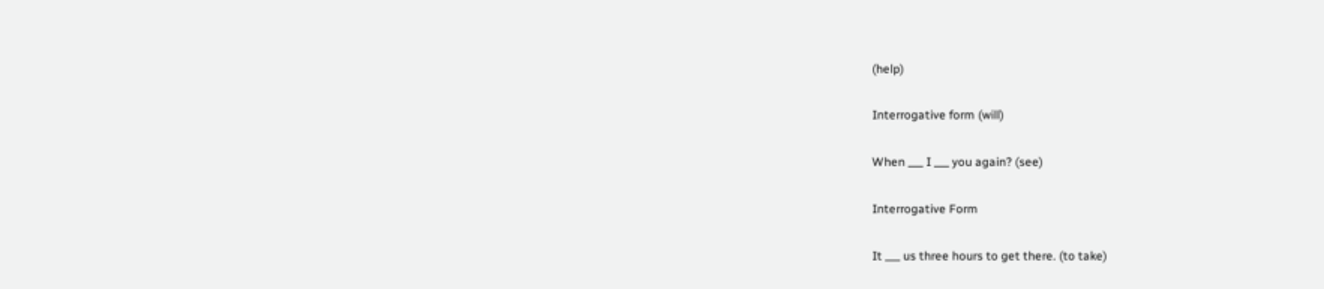(help)

Interrogative form (will)

When ___ I ___ you again? (see)

Interrogative Form

It ___ us three hours to get there. (to take)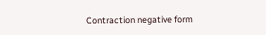Contraction negative form